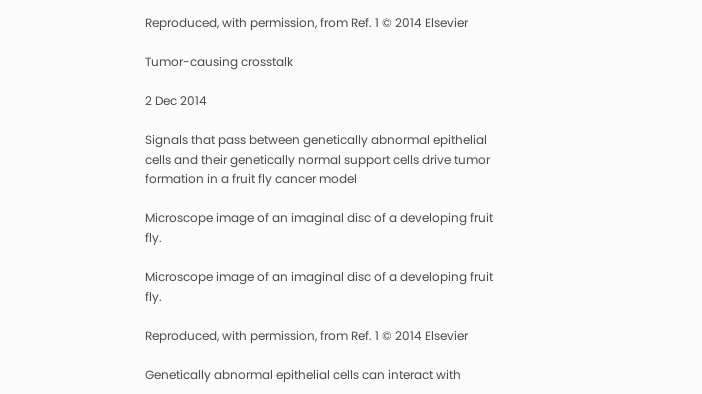Reproduced, with permission, from Ref. 1 © 2014 Elsevier

Tumor-causing crosstalk

2 Dec 2014

Signals that pass between genetically abnormal epithelial cells and their genetically normal support cells drive tumor formation in a fruit fly cancer model

Microscope image of an imaginal disc of a developing fruit fly.

Microscope image of an imaginal disc of a developing fruit fly.

Reproduced, with permission, from Ref. 1 © 2014 Elsevier

Genetically abnormal epithelial cells can interact with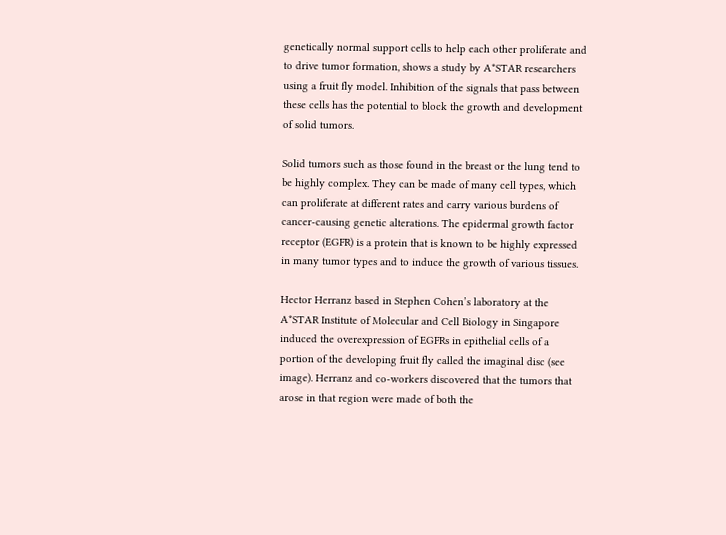genetically normal support cells to help each other proliferate and to drive tumor formation, shows a study by A*STAR researchers using a fruit fly model. Inhibition of the signals that pass between these cells has the potential to block the growth and development of solid tumors.

Solid tumors such as those found in the breast or the lung tend to be highly complex. They can be made of many cell types, which can proliferate at different rates and carry various burdens of cancer-causing genetic alterations. The epidermal growth factor receptor (EGFR) is a protein that is known to be highly expressed in many tumor types and to induce the growth of various tissues.

Hector Herranz based in Stephen Cohen’s laboratory at the A*STAR Institute of Molecular and Cell Biology in Singapore induced the overexpression of EGFRs in epithelial cells of a portion of the developing fruit fly called the imaginal disc (see image). Herranz and co-workers discovered that the tumors that arose in that region were made of both the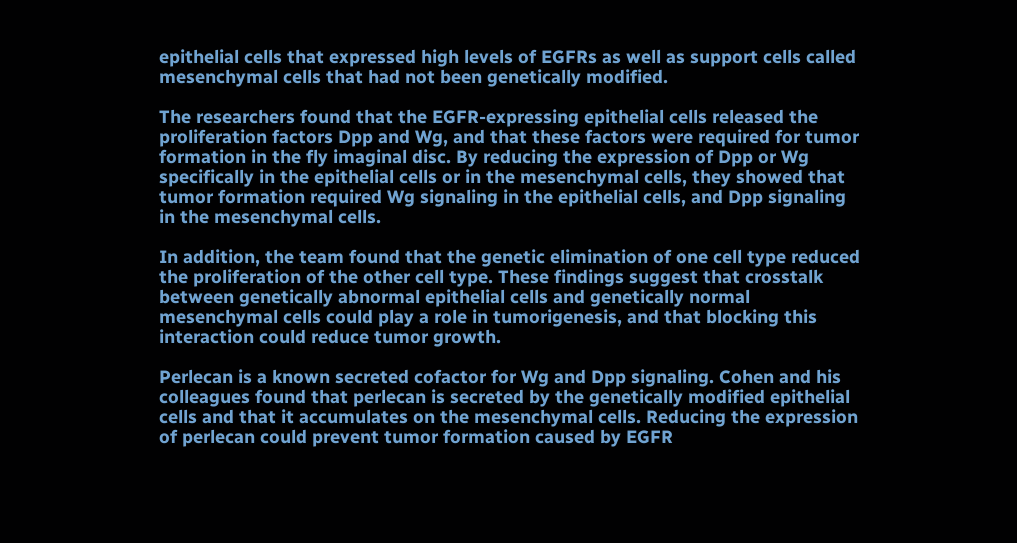epithelial cells that expressed high levels of EGFRs as well as support cells called mesenchymal cells that had not been genetically modified.

The researchers found that the EGFR-expressing epithelial cells released the proliferation factors Dpp and Wg, and that these factors were required for tumor formation in the fly imaginal disc. By reducing the expression of Dpp or Wg specifically in the epithelial cells or in the mesenchymal cells, they showed that tumor formation required Wg signaling in the epithelial cells, and Dpp signaling in the mesenchymal cells.

In addition, the team found that the genetic elimination of one cell type reduced the proliferation of the other cell type. These findings suggest that crosstalk between genetically abnormal epithelial cells and genetically normal mesenchymal cells could play a role in tumorigenesis, and that blocking this interaction could reduce tumor growth.

Perlecan is a known secreted cofactor for Wg and Dpp signaling. Cohen and his colleagues found that perlecan is secreted by the genetically modified epithelial cells and that it accumulates on the mesenchymal cells. Reducing the expression of perlecan could prevent tumor formation caused by EGFR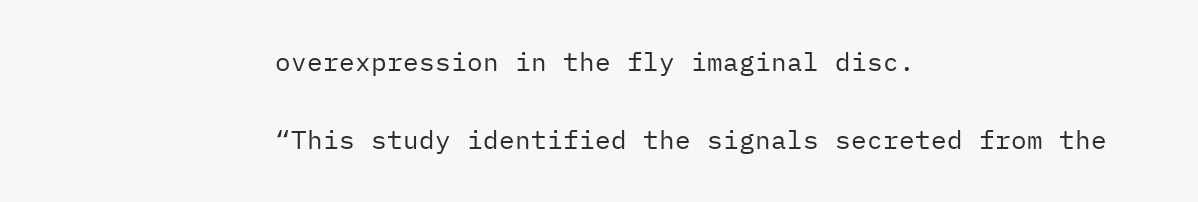overexpression in the fly imaginal disc.

“This study identified the signals secreted from the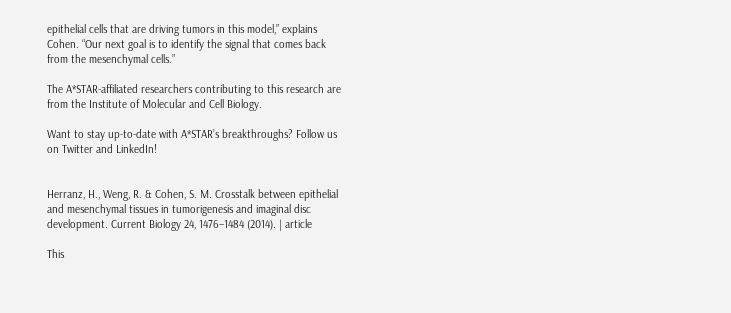epithelial cells that are driving tumors in this model,” explains Cohen. “Our next goal is to identify the signal that comes back from the mesenchymal cells.”

The A*STAR-affiliated researchers contributing to this research are from the Institute of Molecular and Cell Biology.

Want to stay up-to-date with A*STAR’s breakthroughs? Follow us on Twitter and LinkedIn!


Herranz, H., Weng, R. & Cohen, S. M. Crosstalk between epithelial and mesenchymal tissues in tumorigenesis and imaginal disc development. Current Biology 24, 1476–1484 (2014). | article

This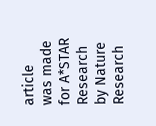article was made for A*STAR Research by Nature Research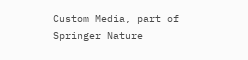Custom Media, part of Springer Nature